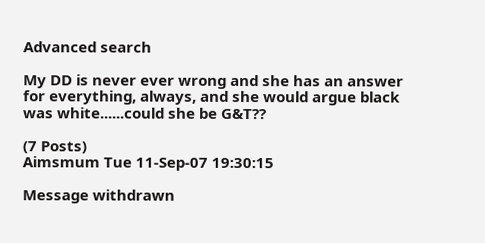Advanced search

My DD is never ever wrong and she has an answer for everything, always, and she would argue black was white......could she be G&T??

(7 Posts)
Aimsmum Tue 11-Sep-07 19:30:15

Message withdrawn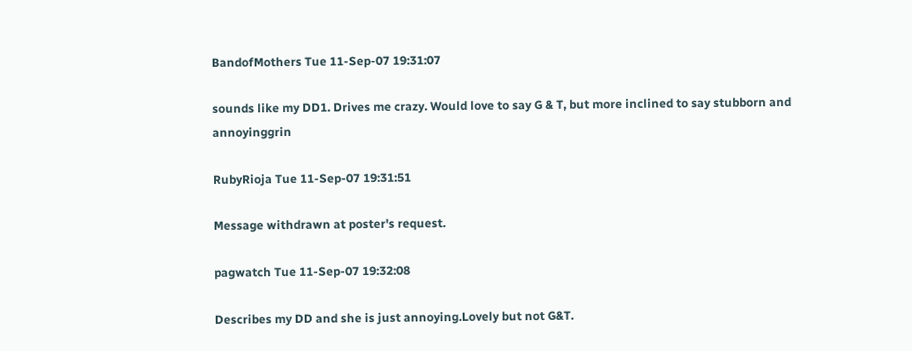BandofMothers Tue 11-Sep-07 19:31:07

sounds like my DD1. Drives me crazy. Would love to say G & T, but more inclined to say stubborn and annoyinggrin

RubyRioja Tue 11-Sep-07 19:31:51

Message withdrawn at poster's request.

pagwatch Tue 11-Sep-07 19:32:08

Describes my DD and she is just annoying.Lovely but not G&T.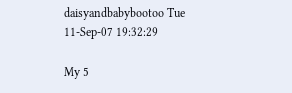daisyandbabybootoo Tue 11-Sep-07 19:32:29

My 5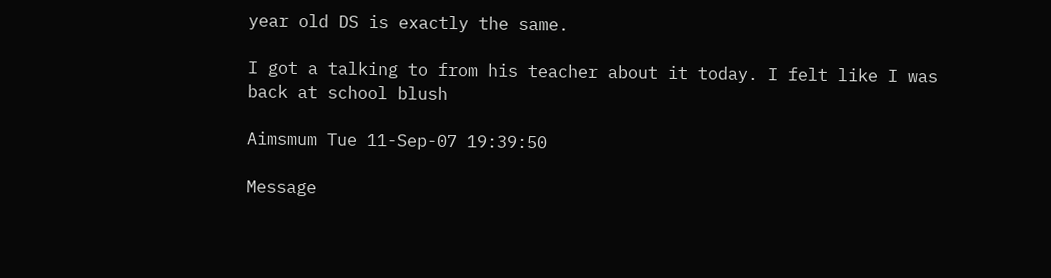year old DS is exactly the same.

I got a talking to from his teacher about it today. I felt like I was back at school blush

Aimsmum Tue 11-Sep-07 19:39:50

Message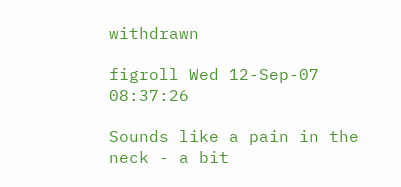withdrawn

figroll Wed 12-Sep-07 08:37:26

Sounds like a pain in the neck - a bit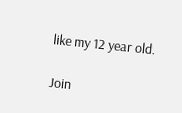like my 12 year old.

Join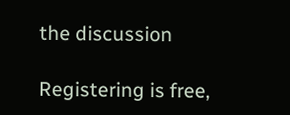the discussion

Registering is free,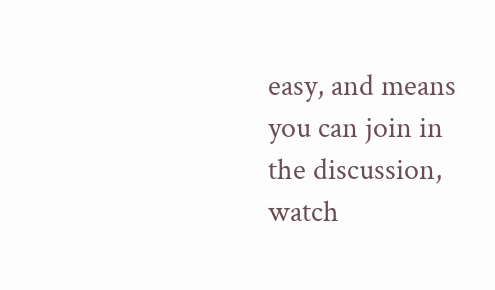easy, and means you can join in the discussion, watch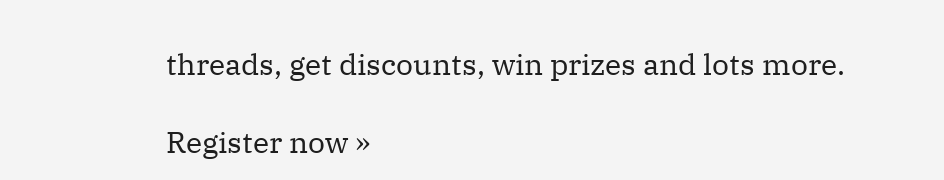threads, get discounts, win prizes and lots more.

Register now »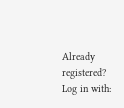Already registered? Log in with: